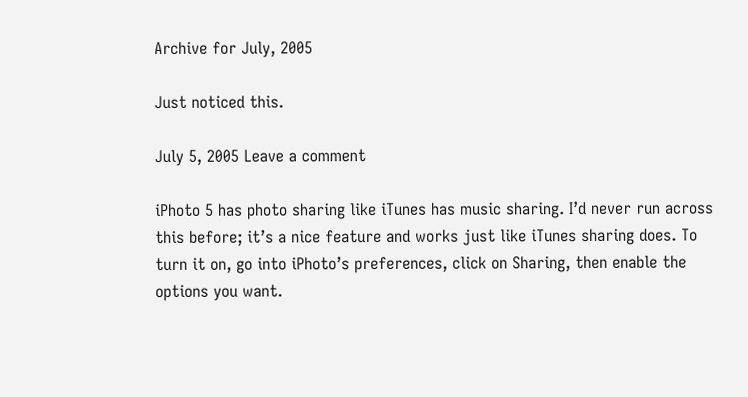Archive for July, 2005

Just noticed this.

July 5, 2005 Leave a comment

iPhoto 5 has photo sharing like iTunes has music sharing. I’d never run across this before; it’s a nice feature and works just like iTunes sharing does. To turn it on, go into iPhoto’s preferences, click on Sharing, then enable the options you want.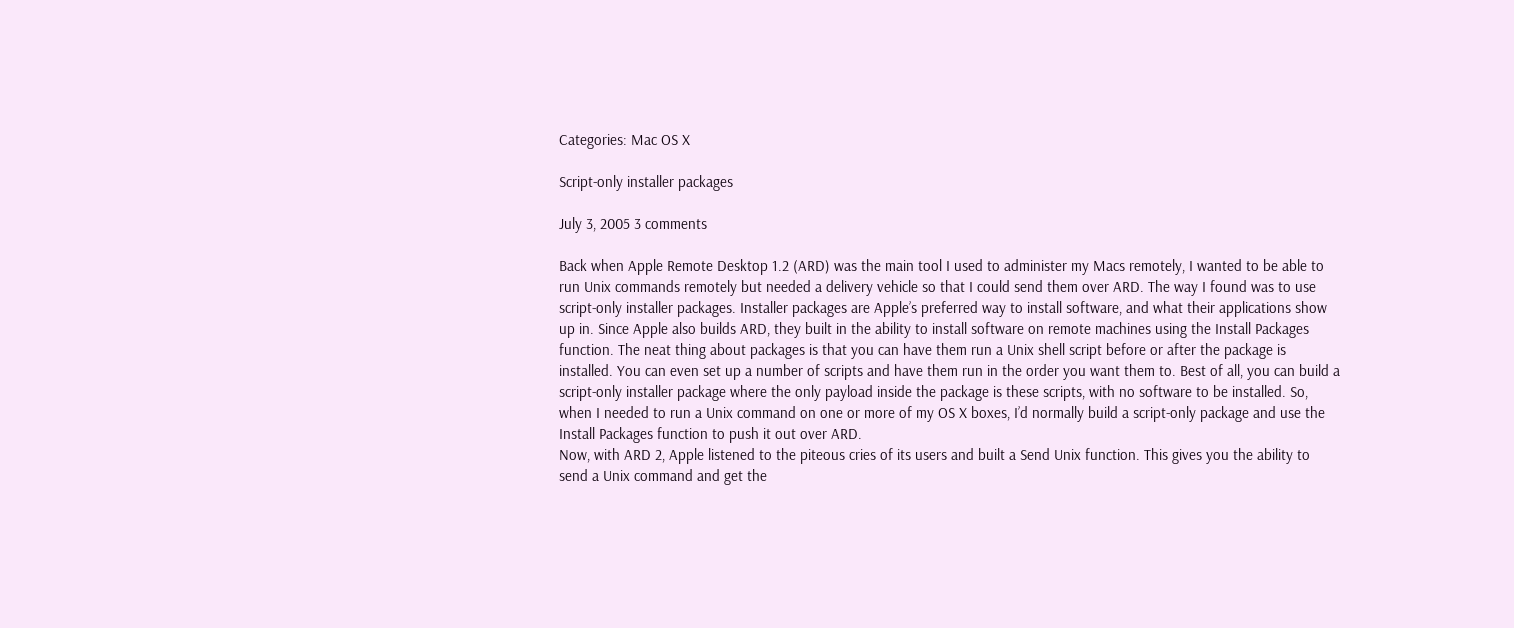Categories: Mac OS X

Script-only installer packages

July 3, 2005 3 comments

Back when Apple Remote Desktop 1.2 (ARD) was the main tool I used to administer my Macs remotely, I wanted to be able to run Unix commands remotely but needed a delivery vehicle so that I could send them over ARD. The way I found was to use script-only installer packages. Installer packages are Apple’s preferred way to install software, and what their applications show up in. Since Apple also builds ARD, they built in the ability to install software on remote machines using the Install Packages function. The neat thing about packages is that you can have them run a Unix shell script before or after the package is installed. You can even set up a number of scripts and have them run in the order you want them to. Best of all, you can build a script-only installer package where the only payload inside the package is these scripts, with no software to be installed. So, when I needed to run a Unix command on one or more of my OS X boxes, I’d normally build a script-only package and use the Install Packages function to push it out over ARD.
Now, with ARD 2, Apple listened to the piteous cries of its users and built a Send Unix function. This gives you the ability to send a Unix command and get the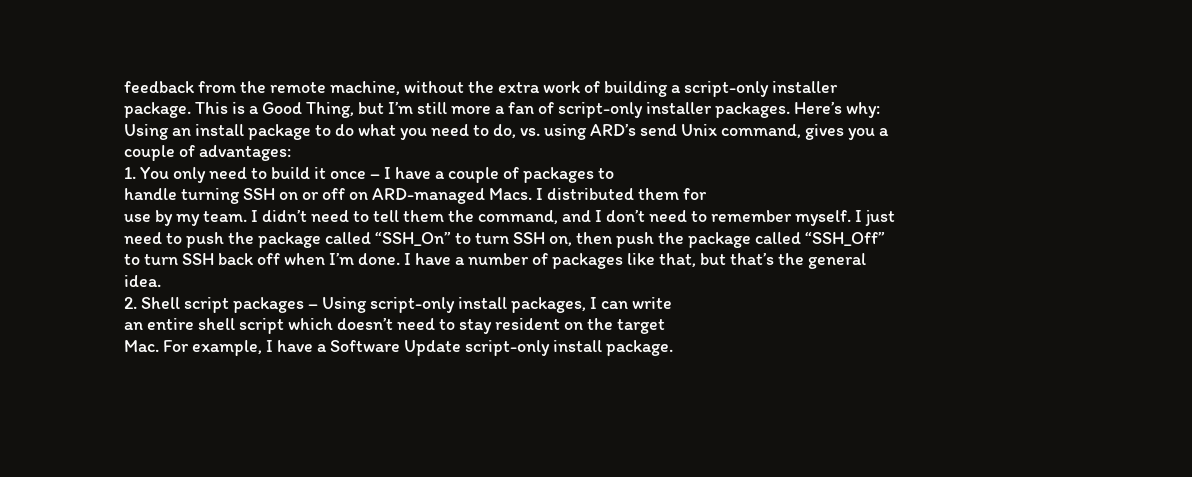feedback from the remote machine, without the extra work of building a script-only installer package. This is a Good Thing, but I’m still more a fan of script-only installer packages. Here’s why:
Using an install package to do what you need to do, vs. using ARD’s send Unix command, gives you a couple of advantages:
1. You only need to build it once – I have a couple of packages to
handle turning SSH on or off on ARD-managed Macs. I distributed them for
use by my team. I didn’t need to tell them the command, and I don’t need to remember myself. I just need to push the package called “SSH_On” to turn SSH on, then push the package called “SSH_Off” to turn SSH back off when I’m done. I have a number of packages like that, but that’s the general idea.
2. Shell script packages – Using script-only install packages, I can write
an entire shell script which doesn’t need to stay resident on the target
Mac. For example, I have a Software Update script-only install package.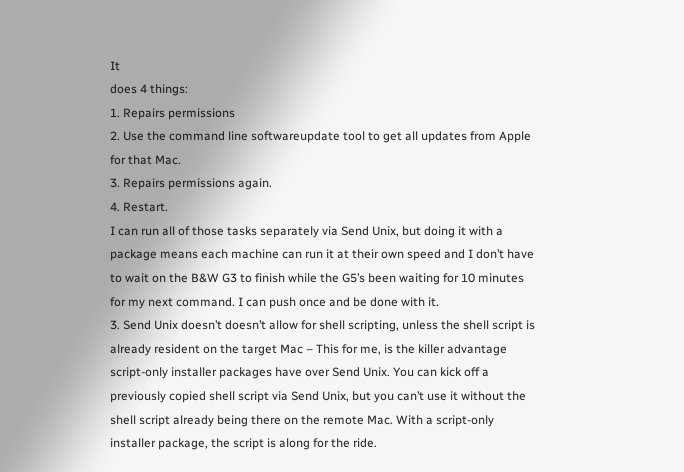It
does 4 things:
1. Repairs permissions
2. Use the command line softwareupdate tool to get all updates from Apple for that Mac.
3. Repairs permissions again.
4. Restart.
I can run all of those tasks separately via Send Unix, but doing it with a package means each machine can run it at their own speed and I don’t have to wait on the B&W G3 to finish while the G5’s been waiting for 10 minutes for my next command. I can push once and be done with it.
3. Send Unix doesn’t doesn’t allow for shell scripting, unless the shell script is already resident on the target Mac – This for me, is the killer advantage script-only installer packages have over Send Unix. You can kick off a previously copied shell script via Send Unix, but you can’t use it without the shell script already being there on the remote Mac. With a script-only installer package, the script is along for the ride.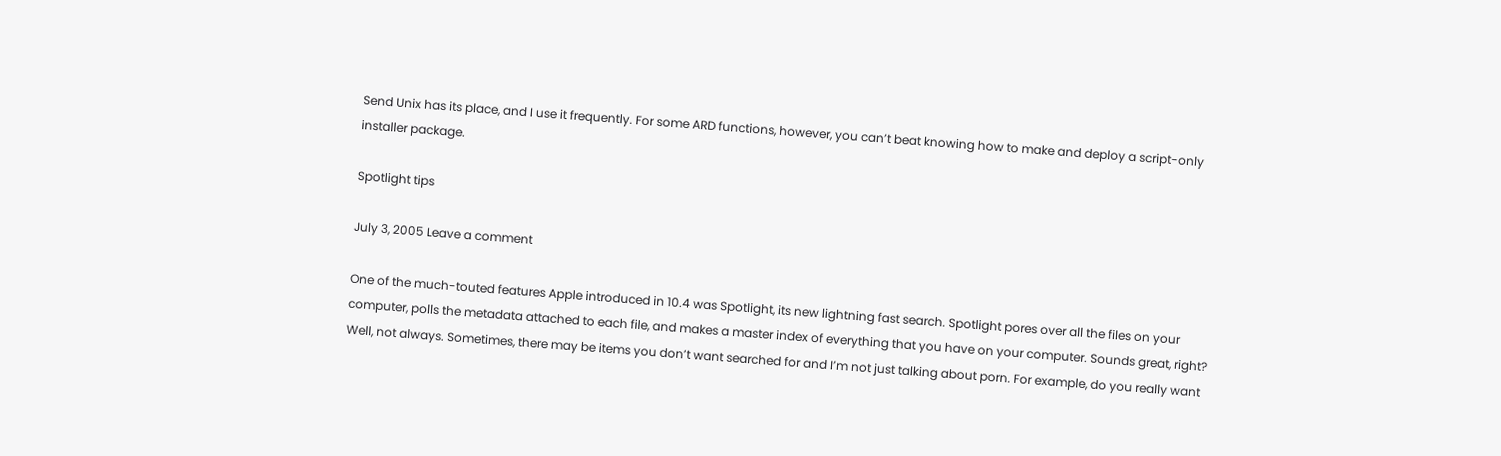Send Unix has its place, and I use it frequently. For some ARD functions, however, you can’t beat knowing how to make and deploy a script-only installer package.

Spotlight tips

July 3, 2005 Leave a comment

One of the much-touted features Apple introduced in 10.4 was Spotlight, its new lightning fast search. Spotlight pores over all the files on your computer, polls the metadata attached to each file, and makes a master index of everything that you have on your computer. Sounds great, right?
Well, not always. Sometimes, there may be items you don’t want searched for and I’m not just talking about porn. For example, do you really want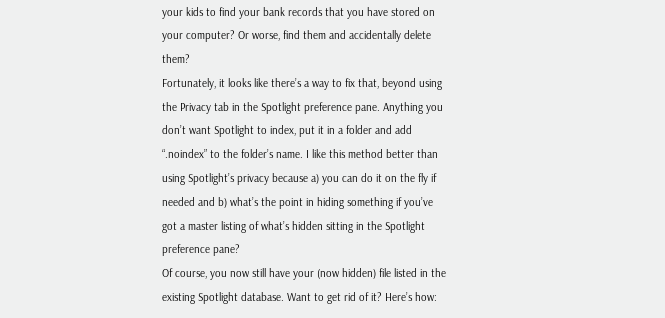your kids to find your bank records that you have stored on your computer? Or worse, find them and accidentally delete them?
Fortunately, it looks like there’s a way to fix that, beyond using the Privacy tab in the Spotlight preference pane. Anything you don’t want Spotlight to index, put it in a folder and add “.noindex” to the folder’s name. I like this method better than using Spotlight’s privacy because a) you can do it on the fly if needed and b) what’s the point in hiding something if you’ve got a master listing of what’s hidden sitting in the Spotlight preference pane?
Of course, you now still have your (now hidden) file listed in the existing Spotlight database. Want to get rid of it? Here’s how: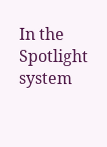In the Spotlight system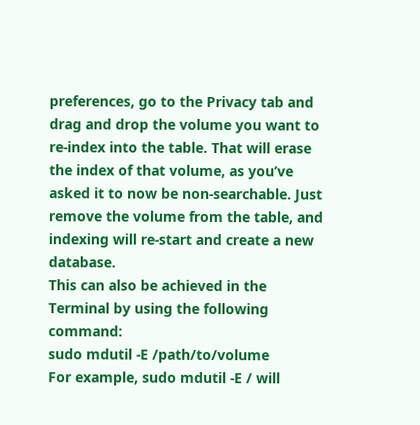preferences, go to the Privacy tab and drag and drop the volume you want to re-index into the table. That will erase the index of that volume, as you’ve asked it to now be non-searchable. Just remove the volume from the table, and indexing will re-start and create a new database.
This can also be achieved in the Terminal by using the following command:
sudo mdutil -E /path/to/volume
For example, sudo mdutil -E / will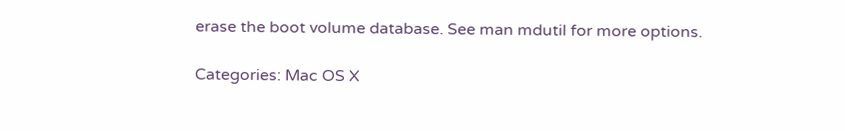erase the boot volume database. See man mdutil for more options.

Categories: Mac OS X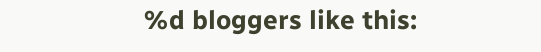%d bloggers like this: